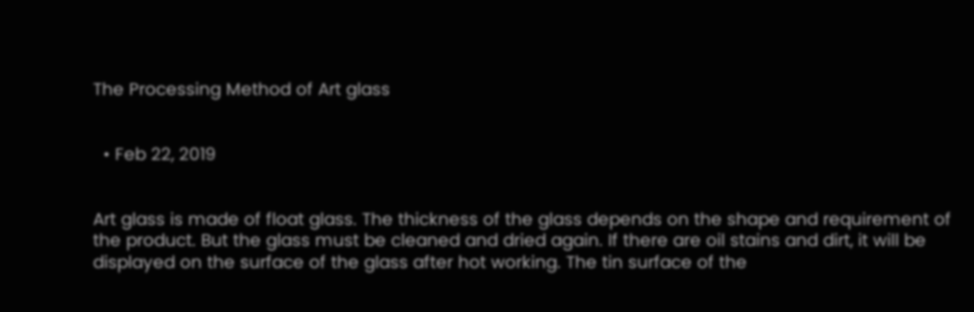The Processing Method of Art glass


  • Feb 22, 2019


Art glass is made of float glass. The thickness of the glass depends on the shape and requirement of the product. But the glass must be cleaned and dried again. If there are oil stains and dirt, it will be displayed on the surface of the glass after hot working. The tin surface of the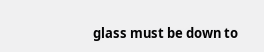glass must be down to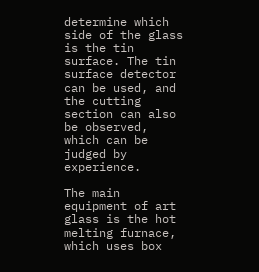determine which side of the glass is the tin surface. The tin surface detector can be used, and the cutting section can also be observed, which can be judged by experience.

The main equipment of art glass is the hot melting furnace, which uses box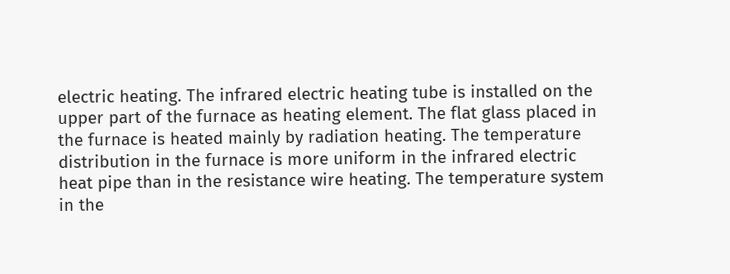electric heating. The infrared electric heating tube is installed on the upper part of the furnace as heating element. The flat glass placed in the furnace is heated mainly by radiation heating. The temperature distribution in the furnace is more uniform in the infrared electric heat pipe than in the resistance wire heating. The temperature system in the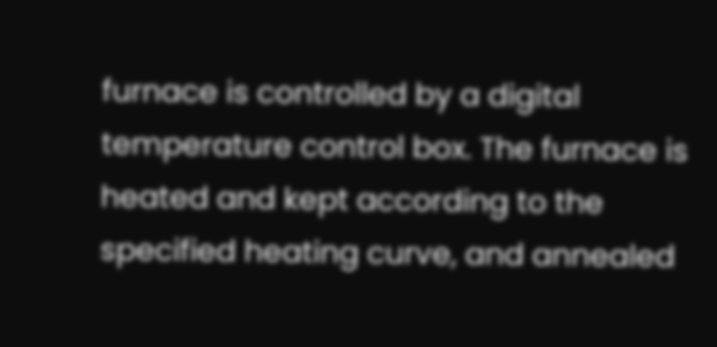furnace is controlled by a digital temperature control box. The furnace is heated and kept according to the specified heating curve, and annealed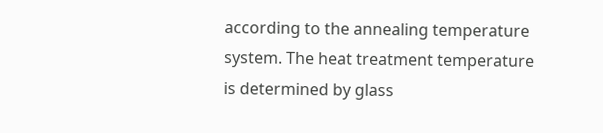according to the annealing temperature system. The heat treatment temperature is determined by glass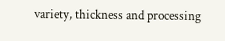variety, thickness and processing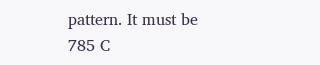pattern. It must be 785 C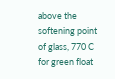above the softening point of glass, 770 C for green float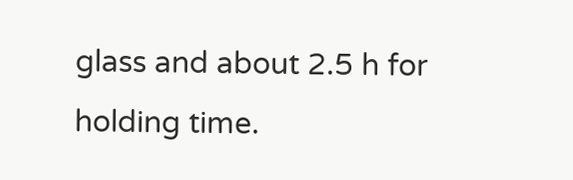glass and about 2.5 h for holding time.